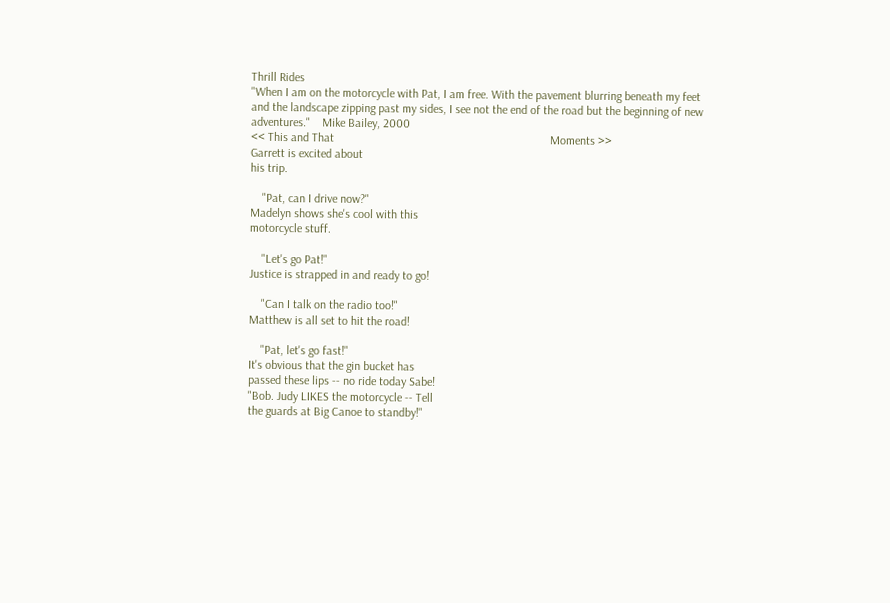Thrill Rides
"When I am on the motorcycle with Pat, I am free. With the pavement blurring beneath my feet
and the landscape zipping past my sides, I see not the end of the road but the beginning of new
adventures."    Mike Bailey, 2000
<< This and That                                                                        Moments >>
Garrett is excited about
his trip.

    "Pat, can I drive now?"
Madelyn shows she's cool with this
motorcycle stuff.

    "Let's go Pat!"
Justice is strapped in and ready to go!

    "Can I talk on the radio too!"
Matthew is all set to hit the road!

    "Pat, let's go fast!"
It's obvious that the gin bucket has
passed these lips -- no ride today Sabe!
"Bob. Judy LIKES the motorcycle -- Tell
the guards at Big Canoe to standby!"